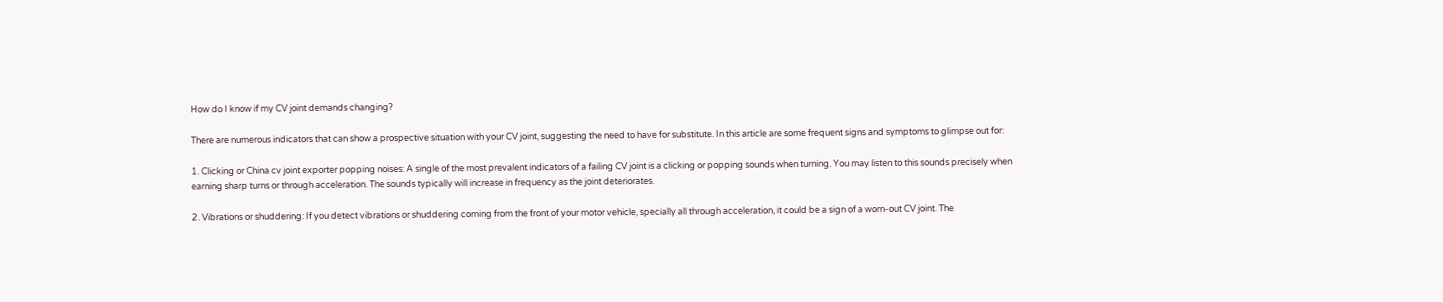How do I know if my CV joint demands changing?

There are numerous indicators that can show a prospective situation with your CV joint, suggesting the need to have for substitute. In this article are some frequent signs and symptoms to glimpse out for:

1. Clicking or China cv joint exporter popping noises: A single of the most prevalent indicators of a failing CV joint is a clicking or popping sounds when turning. You may listen to this sounds precisely when earning sharp turns or through acceleration. The sounds typically will increase in frequency as the joint deteriorates.

2. Vibrations or shuddering: If you detect vibrations or shuddering coming from the front of your motor vehicle, specially all through acceleration, it could be a sign of a worn-out CV joint. The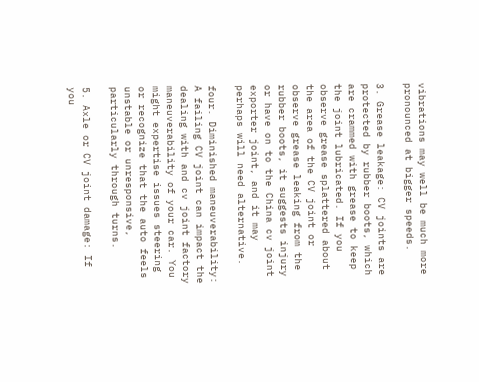vibrations may well be much more pronounced at bigger speeds.

3. Grease leakage: CV joints are protected by rubber boots, which are crammed with grease to keep the joint lubricated. If you observe grease splattered about the area of the CV joint or observe grease leaking from the rubber boots, it suggests injury or have on to the China cv joint exporter joint, and it may perhaps will need alternative.

four. Diminished maneuverability: A failing CV joint can impact the dealing with and cv joint factory maneuverability of your car. You might expertise issues steering or recognize that the auto feels unstable or unresponsive, particularly through turns.

5. Axle or CV joint damage: If you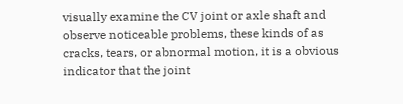visually examine the CV joint or axle shaft and observe noticeable problems, these kinds of as cracks, tears, or abnormal motion, it is a obvious indicator that the joint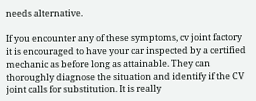needs alternative.

If you encounter any of these symptoms, cv joint factory it is encouraged to have your car inspected by a certified mechanic as before long as attainable. They can thoroughly diagnose the situation and identify if the CV joint calls for substitution. It is really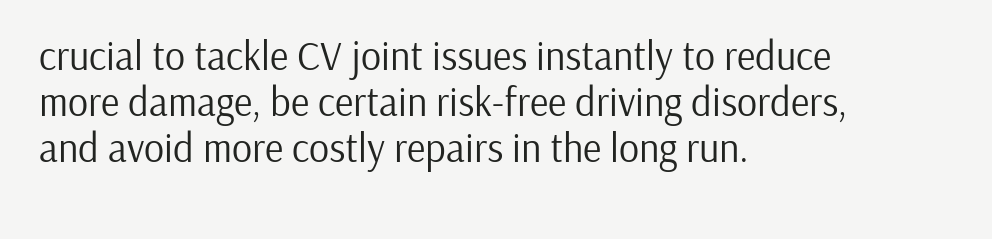crucial to tackle CV joint issues instantly to reduce more damage, be certain risk-free driving disorders, and avoid more costly repairs in the long run.